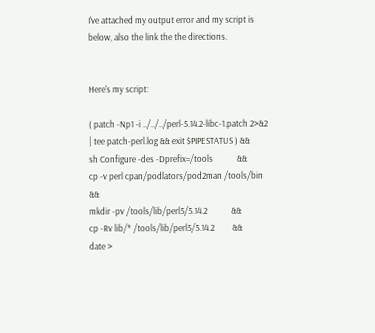I've attached my output error and my script is below, also the link the the directions.


Here's my script:

( patch -Np1 -i ../../../perl-5.14.2-libc-1.patch 2>&2 | tee patch-perl.log && exit $PIPESTATUS ) &&
sh Configure -des -Dprefix=/tools            &&
cp -v perl cpan/podlators/pod2man /tools/bin &&
mkdir -pv /tools/lib/perl5/5.14.2            &&
cp -Rv lib/* /tools/lib/perl5/5.14.2         &&
date >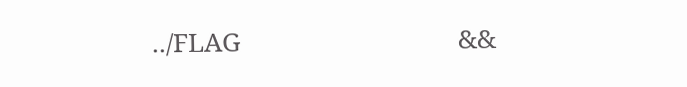../FLAG                               &&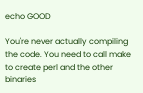echo GOOD

You're never actually compiling the code. You need to call make to create perl and the other binaries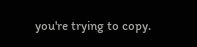you're trying to copy.